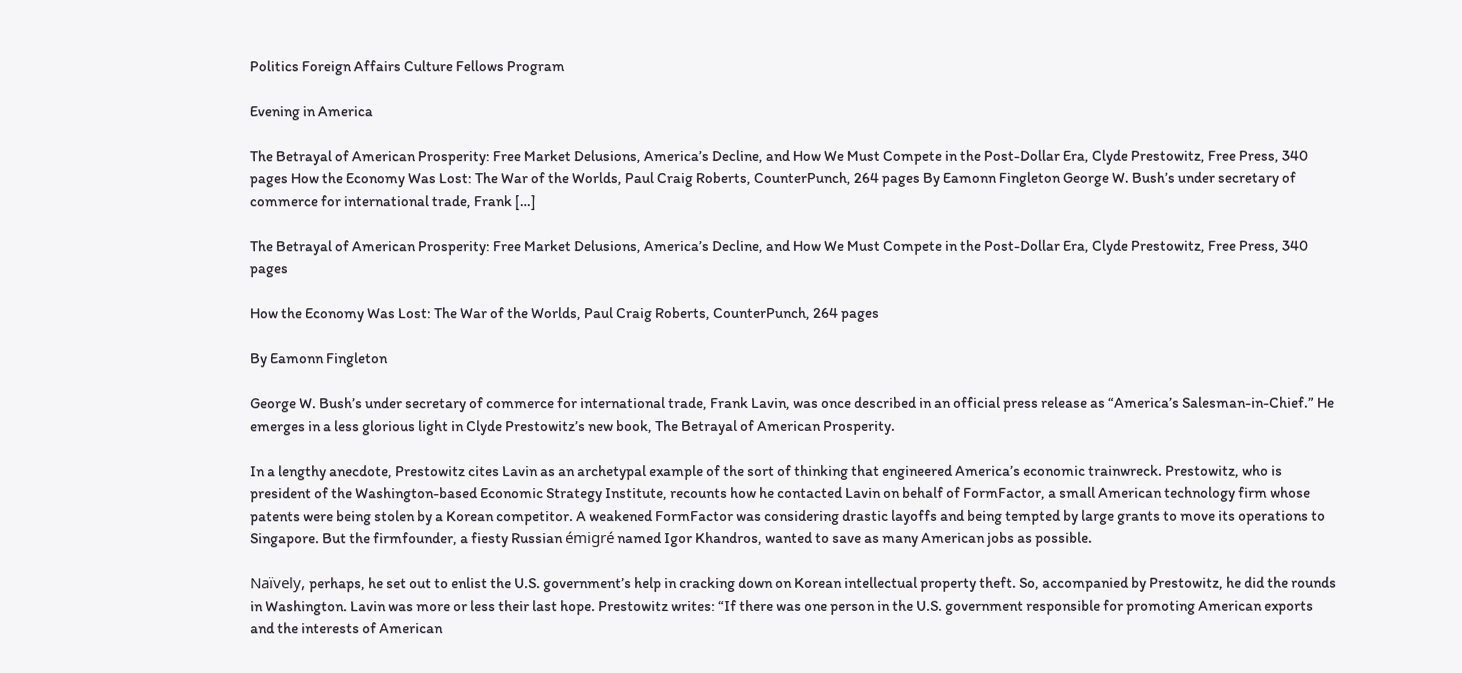Politics Foreign Affairs Culture Fellows Program

Evening in America

The Betrayal of American Prosperity: Free Market Delusions, America’s Decline, and How We Must Compete in the Post-Dollar Era, Clyde Prestowitz, Free Press, 340 pages How the Economy Was Lost: The War of the Worlds, Paul Craig Roberts, CounterPunch, 264 pages By Eamonn Fingleton George W. Bush’s under secretary of commerce for international trade, Frank […]

The Betrayal of American Prosperity: Free Market Delusions, America’s Decline, and How We Must Compete in the Post-Dollar Era, Clyde Prestowitz, Free Press, 340 pages

How the Economy Was Lost: The War of the Worlds, Paul Craig Roberts, CounterPunch, 264 pages

By Eamonn Fingleton

George W. Bush’s under secretary of commerce for international trade, Frank Lavin, was once described in an official press release as “America’s Salesman-in-Chief.” He emerges in a less glorious light in Clyde Prestowitz’s new book, The Betrayal of American Prosperity.

In a lengthy anecdote, Prestowitz cites Lavin as an archetypal example of the sort of thinking that engineered America’s economic trainwreck. Prestowitz, who is president of the Washington-based Economic Strategy Institute, recounts how he contacted Lavin on behalf of FormFactor, a small American technology firm whose patents were being stolen by a Korean competitor. A weakened FormFactor was considering drastic layoffs and being tempted by large grants to move its operations to Singapore. But the firmfounder, a fiesty Russian émigré named Igor Khandros, wanted to save as many American jobs as possible.

Naïvely, perhaps, he set out to enlist the U.S. government’s help in cracking down on Korean intellectual property theft. So, accompanied by Prestowitz, he did the rounds in Washington. Lavin was more or less their last hope. Prestowitz writes: “If there was one person in the U.S. government responsible for promoting American exports and the interests of American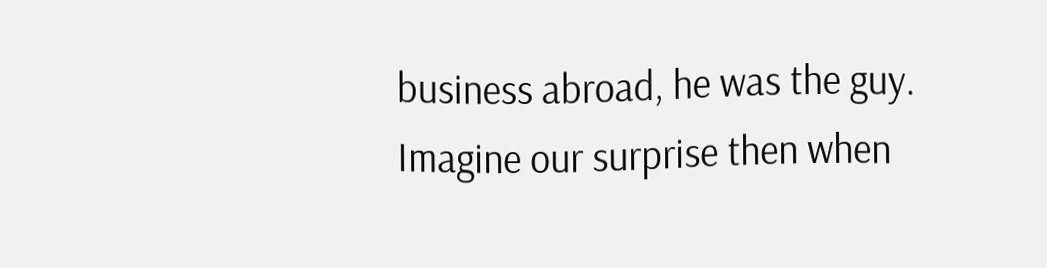business abroad, he was the guy. Imagine our surprise then when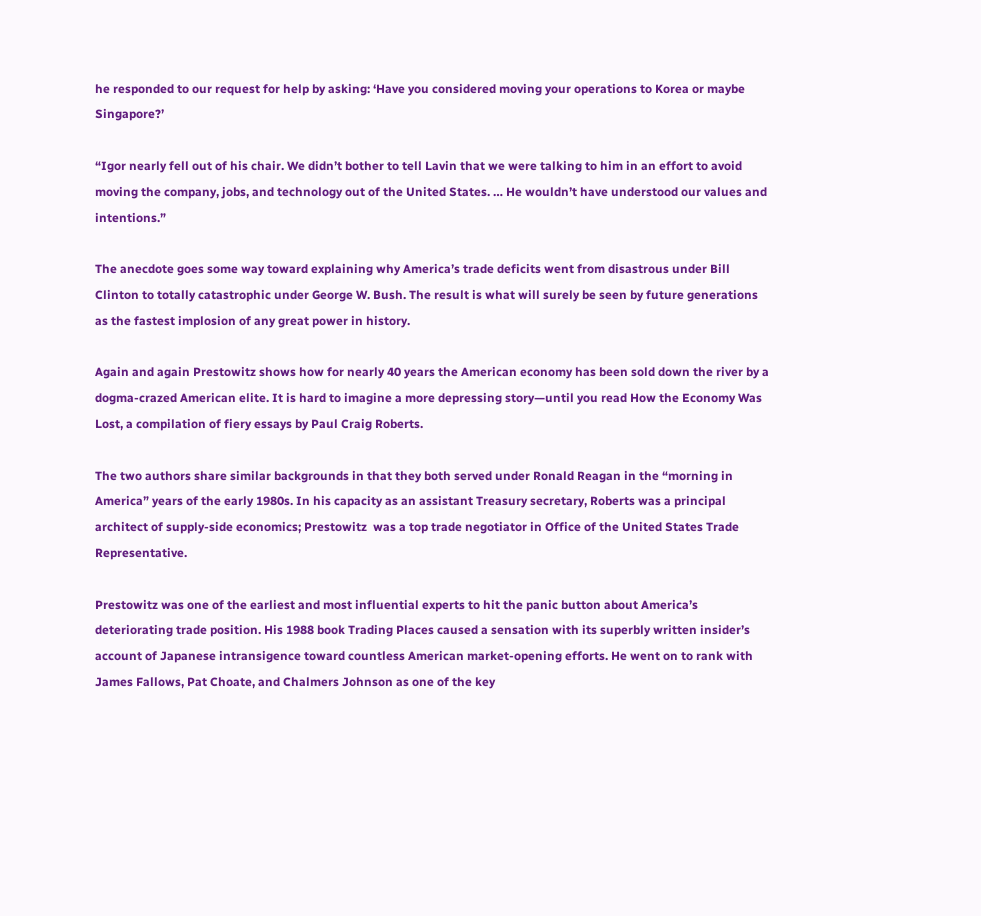he responded to our request for help by asking: ‘Have you considered moving your operations to Korea or maybe Singapore?’

“Igor nearly fell out of his chair. We didn’t bother to tell Lavin that we were talking to him in an effort to avoid moving the company, jobs, and technology out of the United States. … He wouldn’t have understood our values and intentions.”

The anecdote goes some way toward explaining why America’s trade deficits went from disastrous under Bill Clinton to totally catastrophic under George W. Bush. The result is what will surely be seen by future generations as the fastest implosion of any great power in history.

Again and again Prestowitz shows how for nearly 40 years the American economy has been sold down the river by a dogma-crazed American elite. It is hard to imagine a more depressing story—until you read How the Economy Was Lost, a compilation of fiery essays by Paul Craig Roberts.

The two authors share similar backgrounds in that they both served under Ronald Reagan in the “morning in America” years of the early 1980s. In his capacity as an assistant Treasury secretary, Roberts was a principal architect of supply-side economics; Prestowitz  was a top trade negotiator in Office of the United States Trade Representative.

Prestowitz was one of the earliest and most influential experts to hit the panic button about America’s deteriorating trade position. His 1988 book Trading Places caused a sensation with its superbly written insider’s account of Japanese intransigence toward countless American market-opening efforts. He went on to rank with James Fallows, Pat Choate, and Chalmers Johnson as one of the key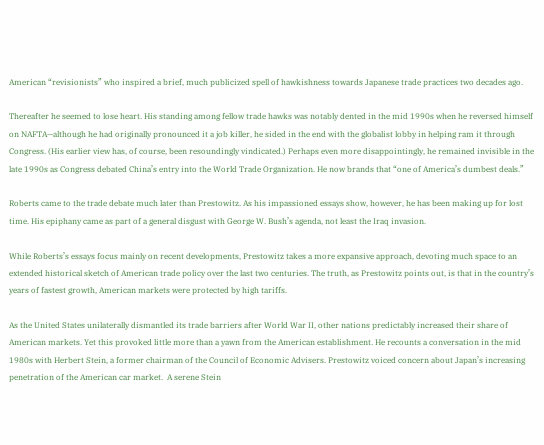American “revisionists” who inspired a brief, much publicized spell of hawkishness towards Japanese trade practices two decades ago.

Thereafter he seemed to lose heart. His standing among fellow trade hawks was notably dented in the mid 1990s when he reversed himself on NAFTA—although he had originally pronounced it a job killer, he sided in the end with the globalist lobby in helping ram it through Congress. (His earlier view has, of course, been resoundingly vindicated.) Perhaps even more disappointingly, he remained invisible in the late 1990s as Congress debated China’s entry into the World Trade Organization. He now brands that “one of America’s dumbest deals.”

Roberts came to the trade debate much later than Prestowitz. As his impassioned essays show, however, he has been making up for lost time. His epiphany came as part of a general disgust with George W. Bush’s agenda, not least the Iraq invasion.

While Roberts’s essays focus mainly on recent developments, Prestowitz takes a more expansive approach, devoting much space to an extended historical sketch of American trade policy over the last two centuries. The truth, as Prestowitz points out, is that in the country’s years of fastest growth, American markets were protected by high tariffs.

As the United States unilaterally dismantled its trade barriers after World War II, other nations predictably increased their share of American markets. Yet this provoked little more than a yawn from the American establishment. He recounts a conversation in the mid 1980s with Herbert Stein, a former chairman of the Council of Economic Advisers. Prestowitz voiced concern about Japan’s increasing penetration of the American car market.  A serene Stein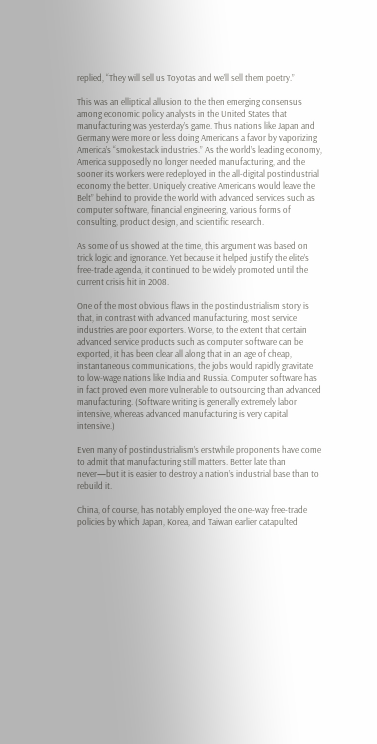replied, “They will sell us Toyotas and we’ll sell them poetry.”

This was an elliptical allusion to the then emerging consensus among economic policy analysts in the United States that manufacturing was yesterday’s game. Thus nations like Japan and Germany were more or less doing Americans a favor by vaporizing America’s “smokestack industries.” As the world’s leading economy, America supposedly no longer needed manufacturing, and the sooner its workers were redeployed in the all-digital postindustrial economy the better. Uniquely creative Americans would leave the Belt” behind to provide the world with advanced services such as computer software, financial engineering, various forms of consulting, product design, and scientific research.

As some of us showed at the time, this argument was based on trick logic and ignorance. Yet because it helped justify the elite’s free-trade agenda, it continued to be widely promoted until the current crisis hit in 2008.

One of the most obvious flaws in the postindustrialism story is that, in contrast with advanced manufacturing, most service industries are poor exporters. Worse, to the extent that certain advanced service products such as computer software can be exported, it has been clear all along that in an age of cheap, instantaneous communications, the jobs would rapidly gravitate to low-wage nations like India and Russia. Computer software has in fact proved even more vulnerable to outsourcing than advanced manufacturing. (Software writing is generally extremely labor intensive, whereas advanced manufacturing is very capital intensive.)

Even many of postindustrialism’s erstwhile proponents have come to admit that manufacturing still matters. Better late than never—but it is easier to destroy a nation’s industrial base than to rebuild it.

China, of course, has notably employed the one-way free-trade policies by which Japan, Korea, and Taiwan earlier catapulted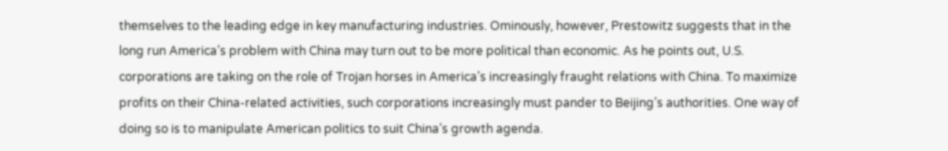themselves to the leading edge in key manufacturing industries. Ominously, however, Prestowitz suggests that in the long run America’s problem with China may turn out to be more political than economic. As he points out, U.S. corporations are taking on the role of Trojan horses in America’s increasingly fraught relations with China. To maximize profits on their China-related activities, such corporations increasingly must pander to Beijing’s authorities. One way of doing so is to manipulate American politics to suit China’s growth agenda.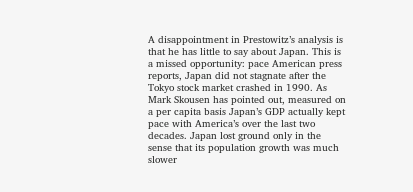A disappointment in Prestowitz’s analysis is that he has little to say about Japan. This is a missed opportunity: pace American press reports, Japan did not stagnate after the Tokyo stock market crashed in 1990. As Mark Skousen has pointed out, measured on a per capita basis Japan’s GDP actually kept pace with America’s over the last two decades. Japan lost ground only in the sense that its population growth was much slower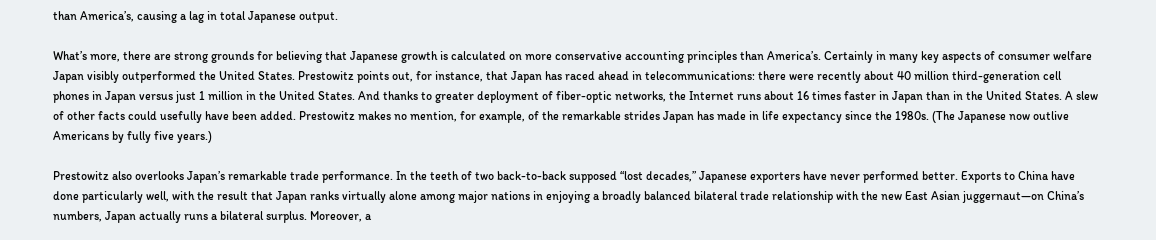than America’s, causing a lag in total Japanese output.

What’s more, there are strong grounds for believing that Japanese growth is calculated on more conservative accounting principles than America’s. Certainly in many key aspects of consumer welfare Japan visibly outperformed the United States. Prestowitz points out, for instance, that Japan has raced ahead in telecommunications: there were recently about 40 million third-generation cell phones in Japan versus just 1 million in the United States. And thanks to greater deployment of fiber-optic networks, the Internet runs about 16 times faster in Japan than in the United States. A slew of other facts could usefully have been added. Prestowitz makes no mention, for example, of the remarkable strides Japan has made in life expectancy since the 1980s. (The Japanese now outlive Americans by fully five years.)

Prestowitz also overlooks Japan’s remarkable trade performance. In the teeth of two back-to-back supposed “lost decades,” Japanese exporters have never performed better. Exports to China have done particularly well, with the result that Japan ranks virtually alone among major nations in enjoying a broadly balanced bilateral trade relationship with the new East Asian juggernaut—on China’s numbers, Japan actually runs a bilateral surplus. Moreover, a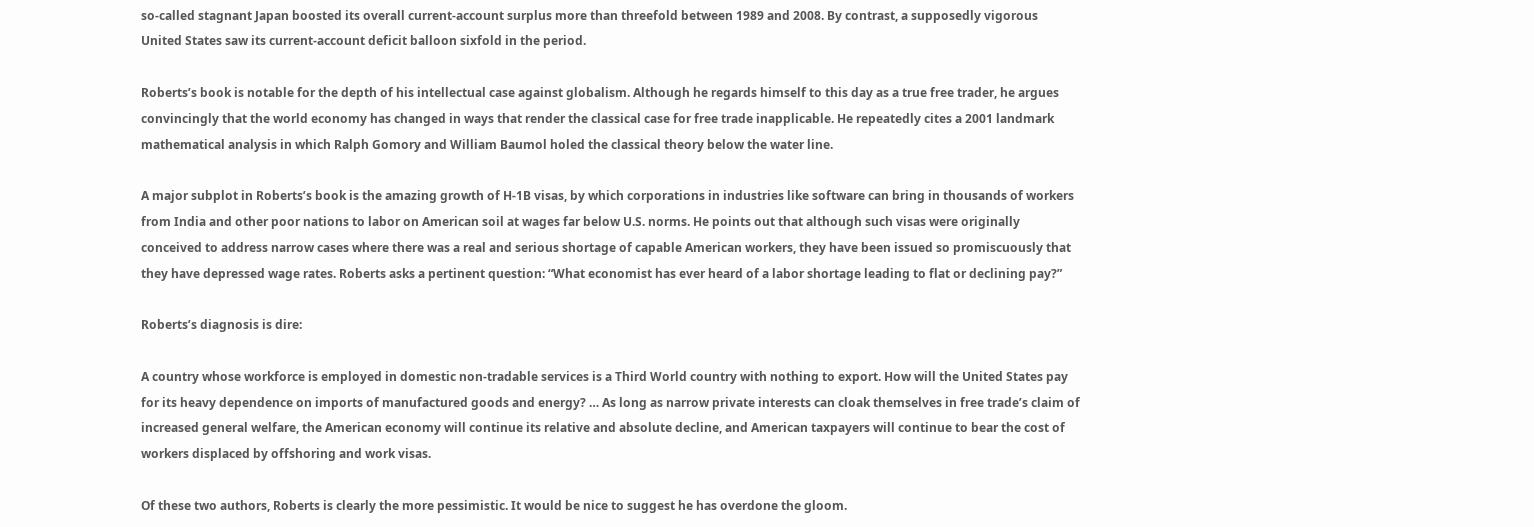so-called stagnant Japan boosted its overall current-account surplus more than threefold between 1989 and 2008. By contrast, a supposedly vigorous United States saw its current-account deficit balloon sixfold in the period.

Roberts’s book is notable for the depth of his intellectual case against globalism. Although he regards himself to this day as a true free trader, he argues convincingly that the world economy has changed in ways that render the classical case for free trade inapplicable. He repeatedly cites a 2001 landmark mathematical analysis in which Ralph Gomory and William Baumol holed the classical theory below the water line.

A major subplot in Roberts’s book is the amazing growth of H-1B visas, by which corporations in industries like software can bring in thousands of workers from India and other poor nations to labor on American soil at wages far below U.S. norms. He points out that although such visas were originally conceived to address narrow cases where there was a real and serious shortage of capable American workers, they have been issued so promiscuously that they have depressed wage rates. Roberts asks a pertinent question: “What economist has ever heard of a labor shortage leading to flat or declining pay?”

Roberts’s diagnosis is dire:

A country whose workforce is employed in domestic non-tradable services is a Third World country with nothing to export. How will the United States pay for its heavy dependence on imports of manufactured goods and energy? … As long as narrow private interests can cloak themselves in free trade’s claim of increased general welfare, the American economy will continue its relative and absolute decline, and American taxpayers will continue to bear the cost of workers displaced by offshoring and work visas.

Of these two authors, Roberts is clearly the more pessimistic. It would be nice to suggest he has overdone the gloom.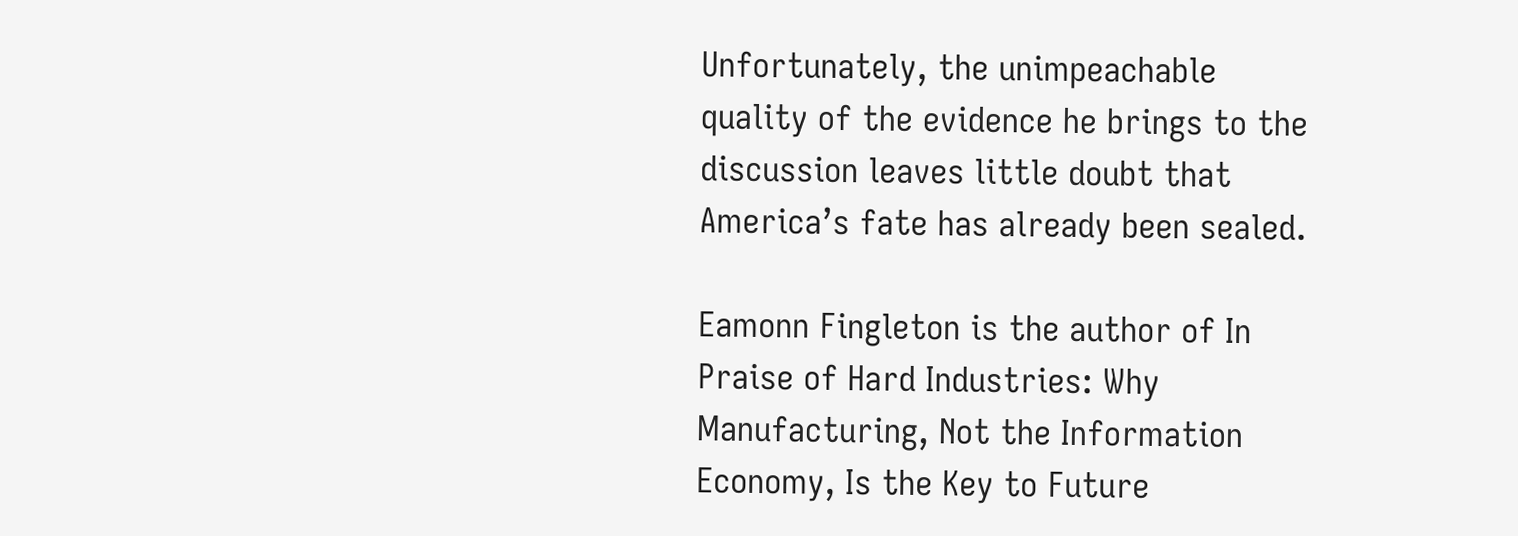Unfortunately, the unimpeachable quality of the evidence he brings to the discussion leaves little doubt that America’s fate has already been sealed.

Eamonn Fingleton is the author of In Praise of Hard Industries: Why Manufacturing, Not the Information Economy, Is the Key to Future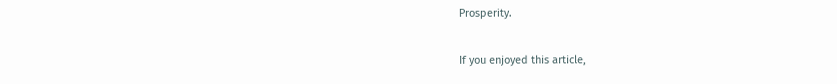Prosperity.

If you enjoyed this article,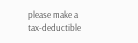please make a tax-deductible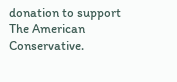donation to support The American Conservative.